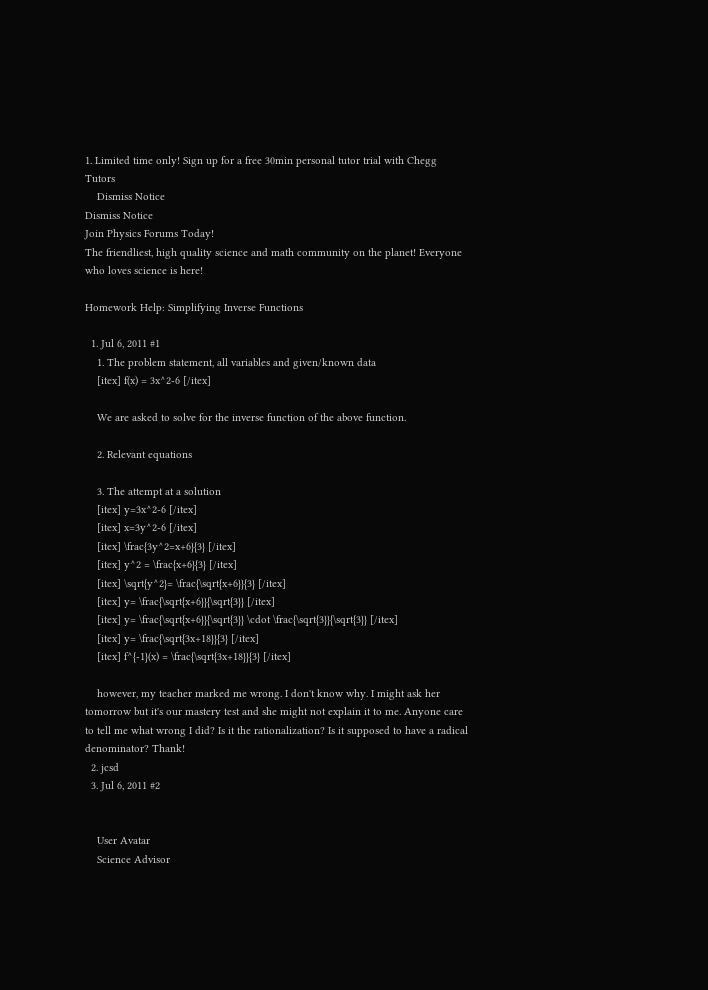1. Limited time only! Sign up for a free 30min personal tutor trial with Chegg Tutors
    Dismiss Notice
Dismiss Notice
Join Physics Forums Today!
The friendliest, high quality science and math community on the planet! Everyone who loves science is here!

Homework Help: Simplifying Inverse Functions

  1. Jul 6, 2011 #1
    1. The problem statement, all variables and given/known data
    [itex] f(x) = 3x^2-6 [/itex]

    We are asked to solve for the inverse function of the above function.

    2. Relevant equations

    3. The attempt at a solution
    [itex] y=3x^2-6 [/itex]
    [itex] x=3y^2-6 [/itex]
    [itex] \frac{3y^2=x+6}{3} [/itex]
    [itex] y^2 = \frac{x+6}{3} [/itex]
    [itex] \sqrt{y^2}= \frac{\sqrt{x+6}}{3} [/itex]
    [itex] y= \frac{\sqrt{x+6}}{\sqrt{3}} [/itex]
    [itex] y= \frac{\sqrt{x+6}}{\sqrt{3}} \cdot \frac{\sqrt{3}}{\sqrt{3}} [/itex]
    [itex] y= \frac{\sqrt{3x+18}}{3} [/itex]
    [itex] f^{-1}(x) = \frac{\sqrt{3x+18}}{3} [/itex]

    however, my teacher marked me wrong. I don't know why. I might ask her tomorrow but it's our mastery test and she might not explain it to me. Anyone care to tell me what wrong I did? Is it the rationalization? Is it supposed to have a radical denominator? Thank!
  2. jcsd
  3. Jul 6, 2011 #2


    User Avatar
    Science Advisor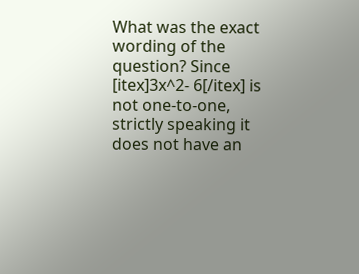What was the exact wording of the question? Since [itex]3x^2- 6[/itex] is not one-to-one, strictly speaking it does not have an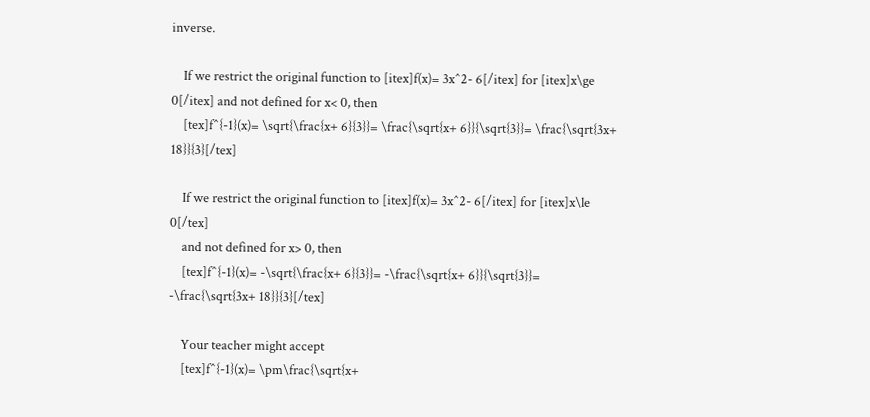inverse.

    If we restrict the original function to [itex]f(x)= 3x^2- 6[/itex] for [itex]x\ge 0[/itex] and not defined for x< 0, then
    [tex]f^{-1}(x)= \sqrt{\frac{x+ 6}{3}}= \frac{\sqrt{x+ 6}}{\sqrt{3}}= \frac{\sqrt{3x+ 18}}{3}[/tex]

    If we restrict the original function to [itex]f(x)= 3x^2- 6[/itex] for [itex]x\le 0[/tex]
    and not defined for x> 0, then
    [tex]f^{-1}(x)= -\sqrt{\frac{x+ 6}{3}}= -\frac{\sqrt{x+ 6}}{\sqrt{3}}= -\frac{\sqrt{3x+ 18}}{3}[/tex]

    Your teacher might accept
    [tex]f^{-1}(x)= \pm\frac{\sqrt{x+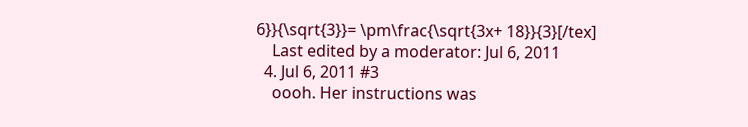6}}{\sqrt{3}}= \pm\frac{\sqrt{3x+ 18}}{3}[/tex]
    Last edited by a moderator: Jul 6, 2011
  4. Jul 6, 2011 #3
    oooh. Her instructions was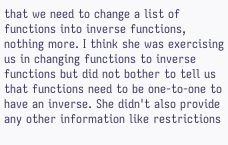that we need to change a list of functions into inverse functions, nothing more. I think she was exercising us in changing functions to inverse functions but did not bother to tell us that functions need to be one-to-one to have an inverse. She didn't also provide any other information like restrictions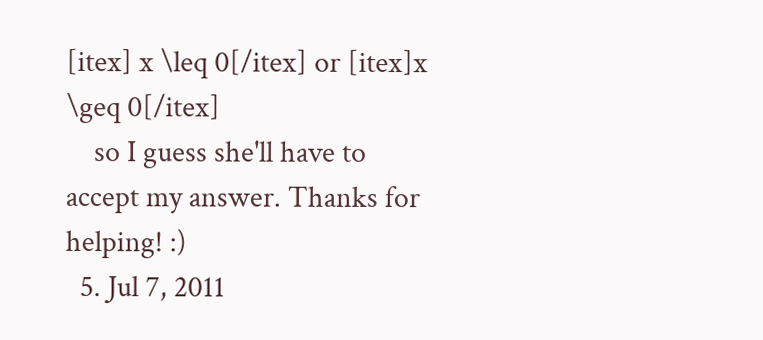[itex] x \leq 0[/itex] or [itex]x \geq 0[/itex]
    so I guess she'll have to accept my answer. Thanks for helping! :)
  5. Jul 7, 2011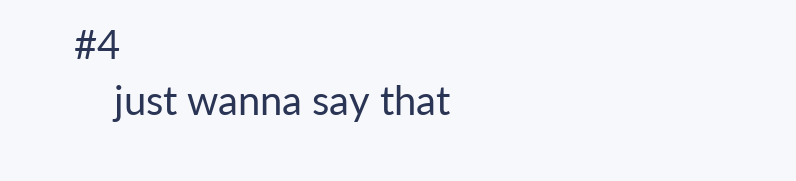#4
    just wanna say that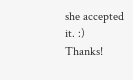she accepted it. :) Thanks!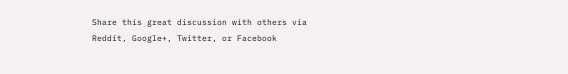Share this great discussion with others via Reddit, Google+, Twitter, or Facebook